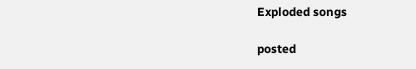Exploded songs

posted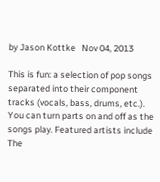by Jason Kottke   Nov 04, 2013

This is fun: a selection of pop songs separated into their component tracks (vocals, bass, drums, etc.). You can turn parts on and off as the songs play. Featured artists include The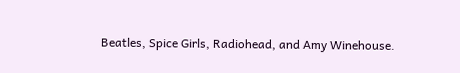Beatles, Spice Girls, Radiohead, and Amy Winehouse.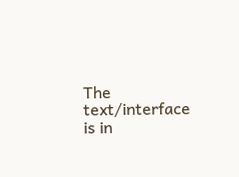The text/interface is in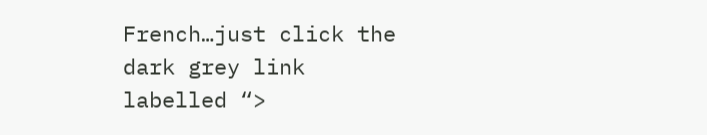French…just click the dark grey link labelled “>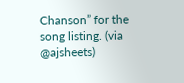Chanson” for the song listing. (via @ajsheets)